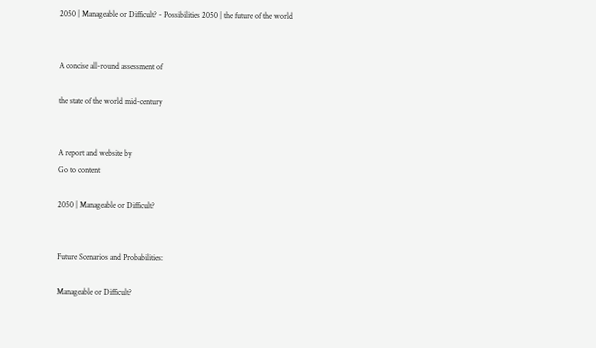2050 | Manageable or Difficult? - Possibilities 2050 | the future of the world


A concise all-round assessment of

the state of the world mid-century


A report and website by
Go to content

2050 | Manageable or Difficult?


Future Scenarios and Probabilities:

Manageable or Difficult?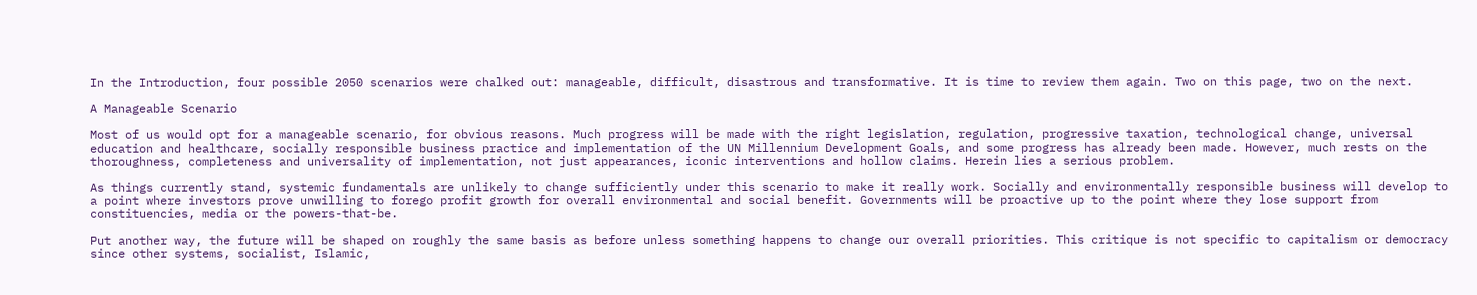In the Introduction, four possible 2050 scenarios were chalked out: manageable, difficult, disastrous and transformative. It is time to review them again. Two on this page, two on the next.

A Manageable Scenario

Most of us would opt for a manageable scenario, for obvious reasons. Much progress will be made with the right legislation, regulation, progressive taxation, technological change, universal education and healthcare, socially responsible business practice and implementation of the UN Millennium Development Goals, and some progress has already been made. However, much rests on the thoroughness, completeness and universality of implementation, not just appearances, iconic interventions and hollow claims. Herein lies a serious problem.

As things currently stand, systemic fundamentals are unlikely to change sufficiently under this scenario to make it really work. Socially and environmentally responsible business will develop to a point where investors prove unwilling to forego profit growth for overall environmental and social benefit. Governments will be proactive up to the point where they lose support from constituencies, media or the powers-that-be.

Put another way, the future will be shaped on roughly the same basis as before unless something happens to change our overall priorities. This critique is not specific to capitalism or democracy since other systems, socialist, Islamic,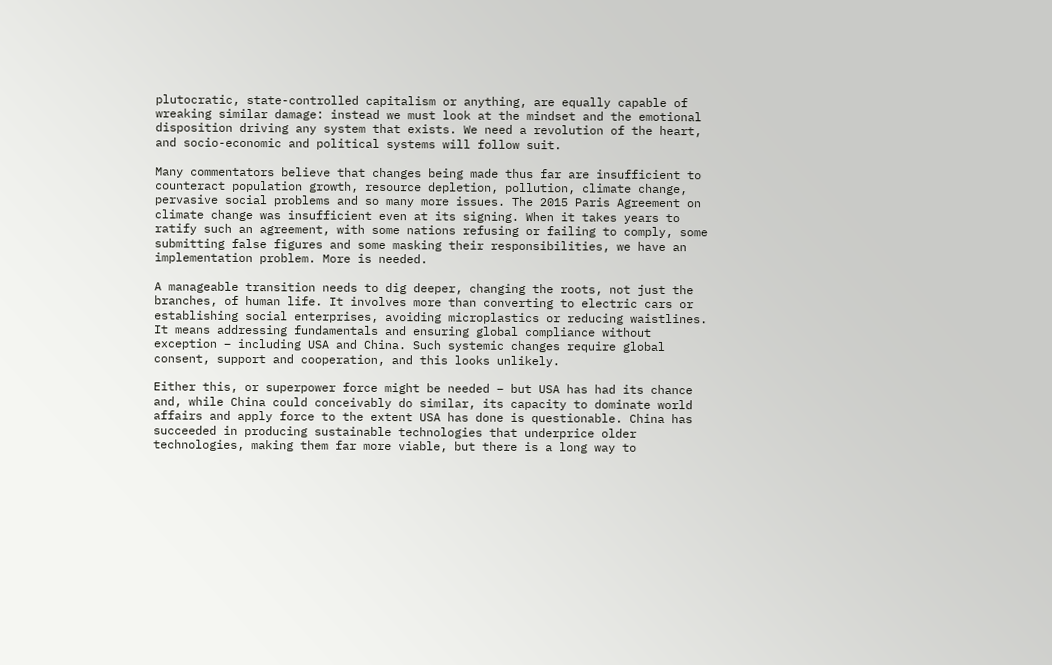plutocratic, state-controlled capitalism or anything, are equally capable of wreaking similar damage: instead we must look at the mindset and the emotional disposition driving any system that exists. We need a revolution of the heart, and socio-economic and political systems will follow suit.

Many commentators believe that changes being made thus far are insufficient to counteract population growth, resource depletion, pollution, climate change, pervasive social problems and so many more issues. The 2015 Paris Agreement on climate change was insufficient even at its signing. When it takes years to ratify such an agreement, with some nations refusing or failing to comply, some submitting false figures and some masking their responsibilities, we have an implementation problem. More is needed.

A manageable transition needs to dig deeper, changing the roots, not just the branches, of human life. It involves more than converting to electric cars or establishing social enterprises, avoiding microplastics or reducing waistlines. It means addressing fundamentals and ensuring global compliance without exception – including USA and China. Such systemic changes require global consent, support and cooperation, and this looks unlikely.

Either this, or superpower force might be needed – but USA has had its chance and, while China could conceivably do similar, its capacity to dominate world affairs and apply force to the extent USA has done is questionable. China has succeeded in producing sustainable technologies that underprice older technologies, making them far more viable, but there is a long way to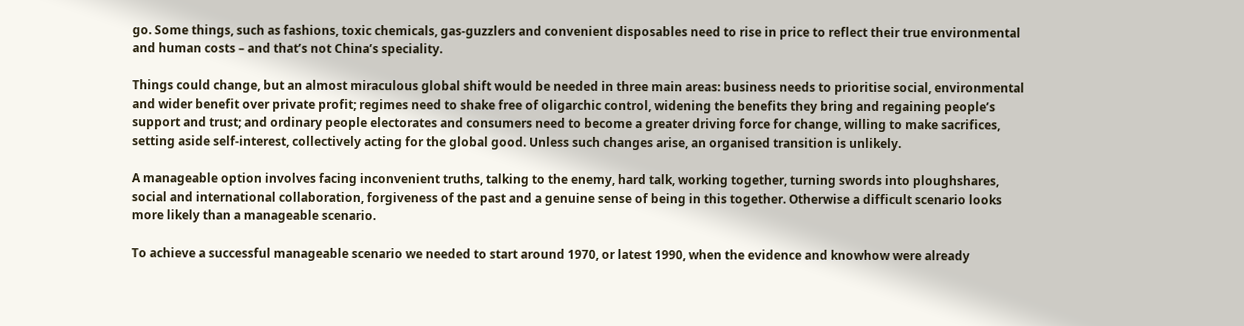go. Some things, such as fashions, toxic chemicals, gas-guzzlers and convenient disposables need to rise in price to reflect their true environmental and human costs – and that’s not China’s speciality.

Things could change, but an almost miraculous global shift would be needed in three main areas: business needs to prioritise social, environmental and wider benefit over private profit; regimes need to shake free of oligarchic control, widening the benefits they bring and regaining people’s support and trust; and ordinary people electorates and consumers need to become a greater driving force for change, willing to make sacrifices, setting aside self-interest, collectively acting for the global good. Unless such changes arise, an organised transition is unlikely.

A manageable option involves facing inconvenient truths, talking to the enemy, hard talk, working together, turning swords into ploughshares, social and international collaboration, forgiveness of the past and a genuine sense of being in this together. Otherwise a difficult scenario looks more likely than a manageable scenario.

To achieve a successful manageable scenario we needed to start around 1970, or latest 1990, when the evidence and knowhow were already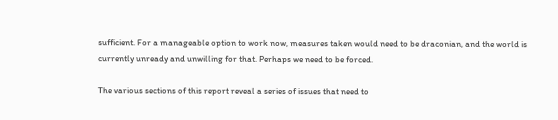sufficient. For a manageable option to work now, measures taken would need to be draconian, and the world is currently unready and unwilling for that. Perhaps we need to be forced.

The various sections of this report reveal a series of issues that need to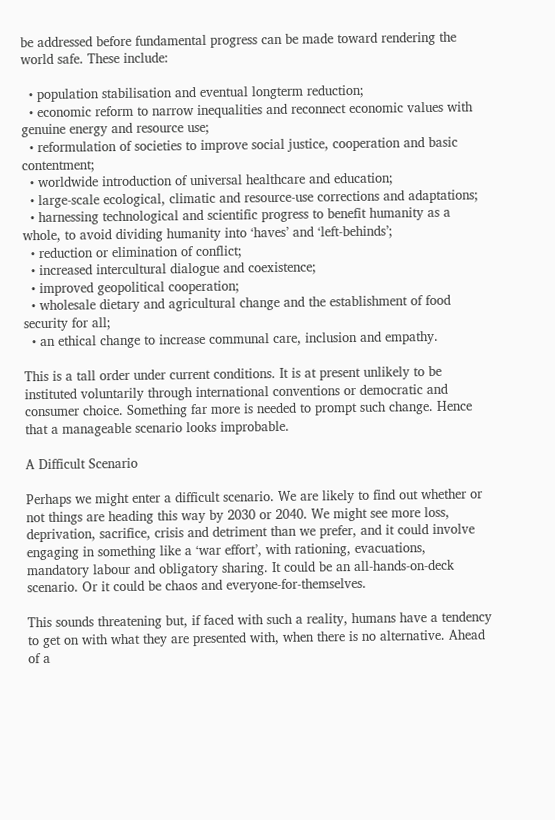be addressed before fundamental progress can be made toward rendering the world safe. These include:

  • population stabilisation and eventual longterm reduction;
  • economic reform to narrow inequalities and reconnect economic values with genuine energy and resource use;
  • reformulation of societies to improve social justice, cooperation and basic contentment;
  • worldwide introduction of universal healthcare and education;
  • large-scale ecological, climatic and resource-use corrections and adaptations;
  • harnessing technological and scientific progress to benefit humanity as a whole, to avoid dividing humanity into ‘haves’ and ‘left-behinds’;
  • reduction or elimination of conflict;
  • increased intercultural dialogue and coexistence;
  • improved geopolitical cooperation;
  • wholesale dietary and agricultural change and the establishment of food security for all;
  • an ethical change to increase communal care, inclusion and empathy.

This is a tall order under current conditions. It is at present unlikely to be instituted voluntarily through international conventions or democratic and consumer choice. Something far more is needed to prompt such change. Hence that a manageable scenario looks improbable.

A Difficult Scenario

Perhaps we might enter a difficult scenario. We are likely to find out whether or not things are heading this way by 2030 or 2040. We might see more loss, deprivation, sacrifice, crisis and detriment than we prefer, and it could involve engaging in something like a ‘war effort’, with rationing, evacuations, mandatory labour and obligatory sharing. It could be an all-hands-on-deck scenario. Or it could be chaos and everyone-for-themselves.

This sounds threatening but, if faced with such a reality, humans have a tendency to get on with what they are presented with, when there is no alternative. Ahead of a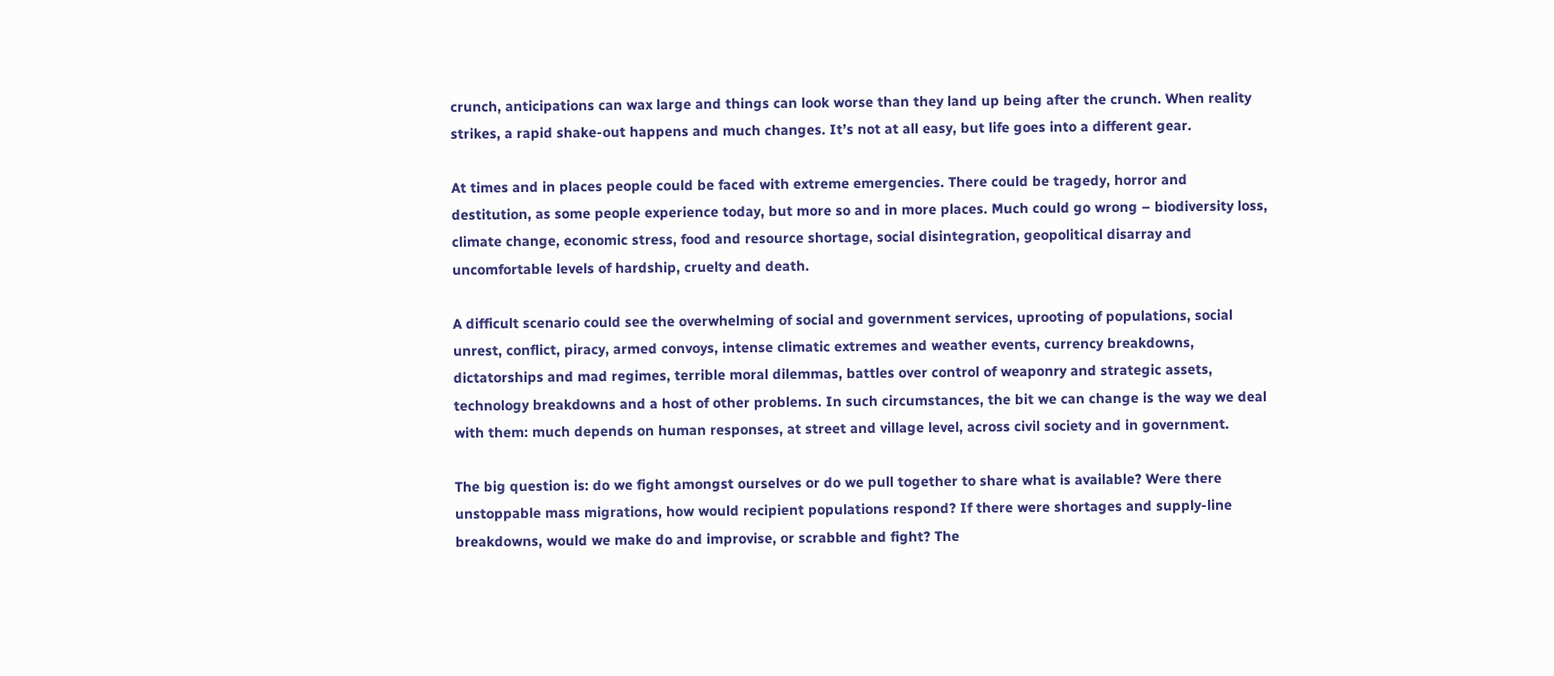crunch, anticipations can wax large and things can look worse than they land up being after the crunch. When reality strikes, a rapid shake-out happens and much changes. It’s not at all easy, but life goes into a different gear.

At times and in places people could be faced with extreme emergencies. There could be tragedy, horror and destitution, as some people experience today, but more so and in more places. Much could go wrong – biodiversity loss, climate change, economic stress, food and resource shortage, social disintegration, geopolitical disarray and uncomfortable levels of hardship, cruelty and death.

A difficult scenario could see the overwhelming of social and government services, uprooting of populations, social unrest, conflict, piracy, armed convoys, intense climatic extremes and weather events, currency breakdowns, dictatorships and mad regimes, terrible moral dilemmas, battles over control of weaponry and strategic assets, technology breakdowns and a host of other problems. In such circumstances, the bit we can change is the way we deal with them: much depends on human responses, at street and village level, across civil society and in government.

The big question is: do we fight amongst ourselves or do we pull together to share what is available? Were there unstoppable mass migrations, how would recipient populations respond? If there were shortages and supply-line breakdowns, would we make do and improvise, or scrabble and fight? The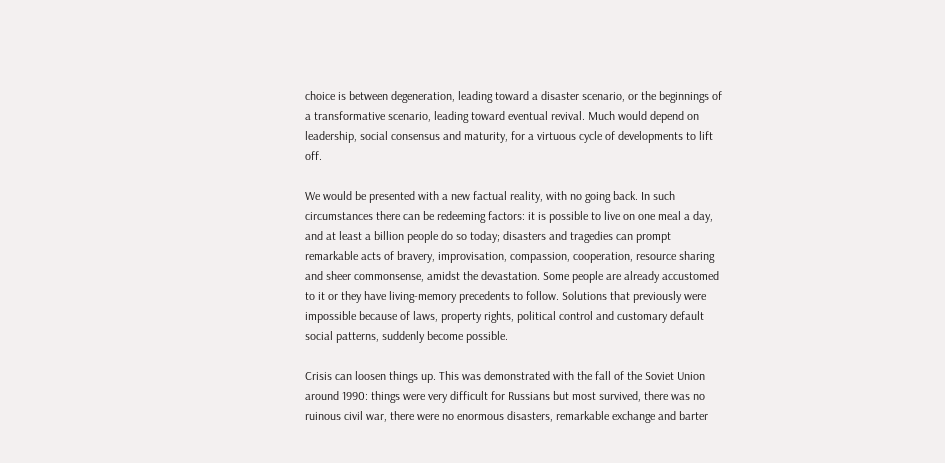choice is between degeneration, leading toward a disaster scenario, or the beginnings of a transformative scenario, leading toward eventual revival. Much would depend on leadership, social consensus and maturity, for a virtuous cycle of developments to lift off.

We would be presented with a new factual reality, with no going back. In such circumstances there can be redeeming factors: it is possible to live on one meal a day, and at least a billion people do so today; disasters and tragedies can prompt remarkable acts of bravery, improvisation, compassion, cooperation, resource sharing and sheer commonsense, amidst the devastation. Some people are already accustomed to it or they have living-memory precedents to follow. Solutions that previously were impossible because of laws, property rights, political control and customary default social patterns, suddenly become possible.

Crisis can loosen things up. This was demonstrated with the fall of the Soviet Union around 1990: things were very difficult for Russians but most survived, there was no ruinous civil war, there were no enormous disasters, remarkable exchange and barter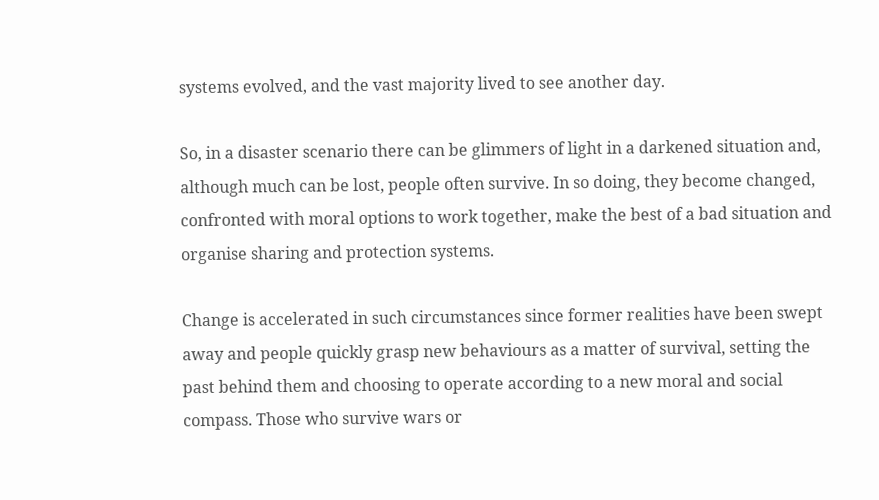systems evolved, and the vast majority lived to see another day.

So, in a disaster scenario there can be glimmers of light in a darkened situation and, although much can be lost, people often survive. In so doing, they become changed, confronted with moral options to work together, make the best of a bad situation and organise sharing and protection systems.

Change is accelerated in such circumstances since former realities have been swept away and people quickly grasp new behaviours as a matter of survival, setting the past behind them and choosing to operate according to a new moral and social compass. Those who survive wars or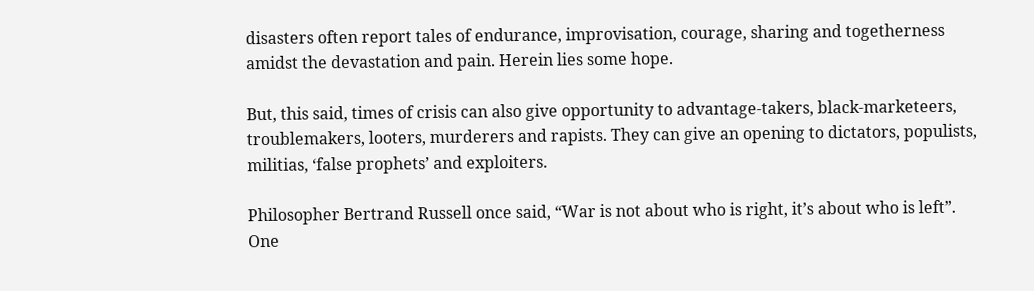disasters often report tales of endurance, improvisation, courage, sharing and togetherness amidst the devastation and pain. Herein lies some hope.

But, this said, times of crisis can also give opportunity to advantage-takers, black-marketeers, troublemakers, looters, murderers and rapists. They can give an opening to dictators, populists, militias, ‘false prophets’ and exploiters.

Philosopher Bertrand Russell once said, “War is not about who is right, it’s about who is left”. One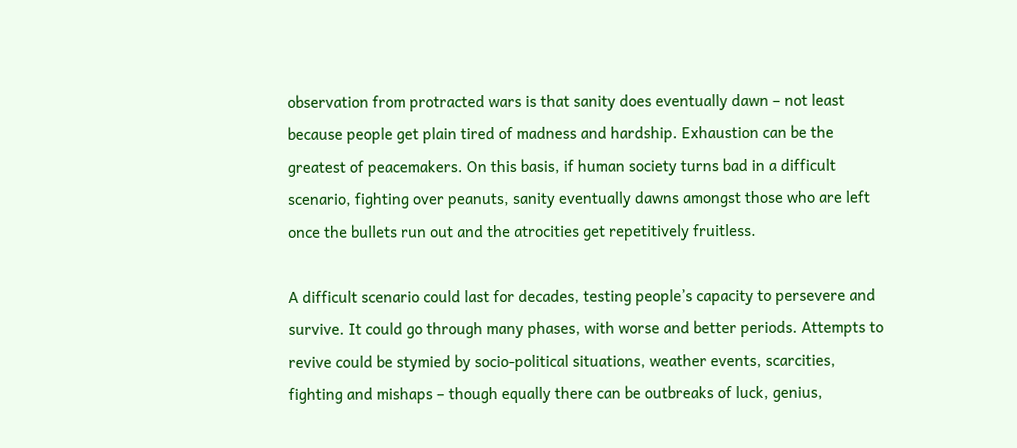observation from protracted wars is that sanity does eventually dawn – not least because people get plain tired of madness and hardship. Exhaustion can be the greatest of peacemakers. On this basis, if human society turns bad in a difficult scenario, fighting over peanuts, sanity eventually dawns amongst those who are left once the bullets run out and the atrocities get repetitively fruitless.

A difficult scenario could last for decades, testing people’s capacity to persevere and survive. It could go through many phases, with worse and better periods. Attempts to revive could be stymied by socio-political situations, weather events, scarcities, fighting and mishaps – though equally there can be outbreaks of luck, genius,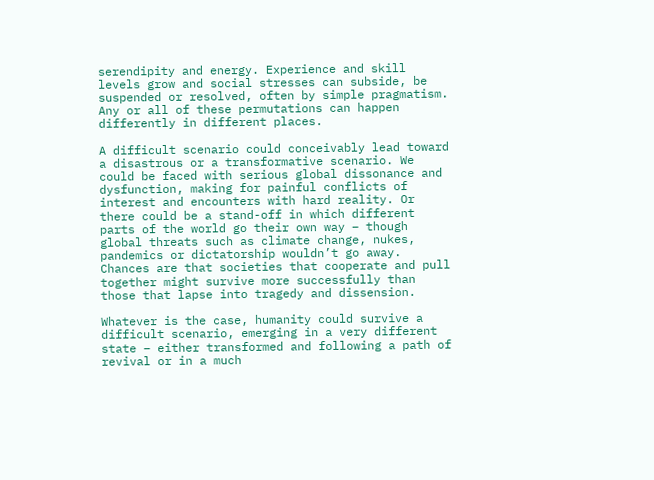serendipity and energy. Experience and skill levels grow and social stresses can subside, be suspended or resolved, often by simple pragmatism. Any or all of these permutations can happen differently in different places.

A difficult scenario could conceivably lead toward a disastrous or a transformative scenario. We could be faced with serious global dissonance and dysfunction, making for painful conflicts of interest and encounters with hard reality. Or there could be a stand-off in which different parts of the world go their own way – though global threats such as climate change, nukes, pandemics or dictatorship wouldn’t go away. Chances are that societies that cooperate and pull together might survive more successfully than those that lapse into tragedy and dissension.

Whatever is the case, humanity could survive a difficult scenario, emerging in a very different state – either transformed and following a path of revival or in a much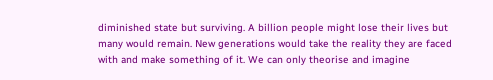diminished state but surviving. A billion people might lose their lives but many would remain. New generations would take the reality they are faced with and make something of it. We can only theorise and imagine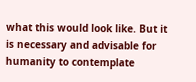what this would look like. But it is necessary and advisable for humanity to contemplate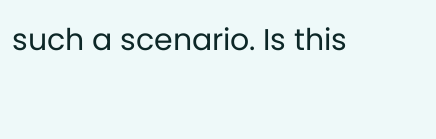such a scenario. Is this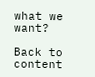what we want?

Back to content